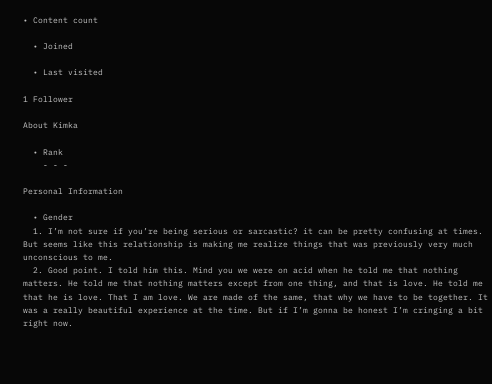• Content count

  • Joined

  • Last visited

1 Follower

About Kimka

  • Rank
    - - -

Personal Information

  • Gender
  1. I’m not sure if you’re being serious or sarcastic? it can be pretty confusing at times. But seems like this relationship is making me realize things that was previously very much unconscious to me.
  2. Good point. I told him this. Mind you we were on acid when he told me that nothing matters. He told me that nothing matters except from one thing, and that is love. He told me that he is love. That I am love. We are made of the same, that why we have to be together. It was a really beautiful experience at the time. But if I’m gonna be honest I’m cringing a bit right now.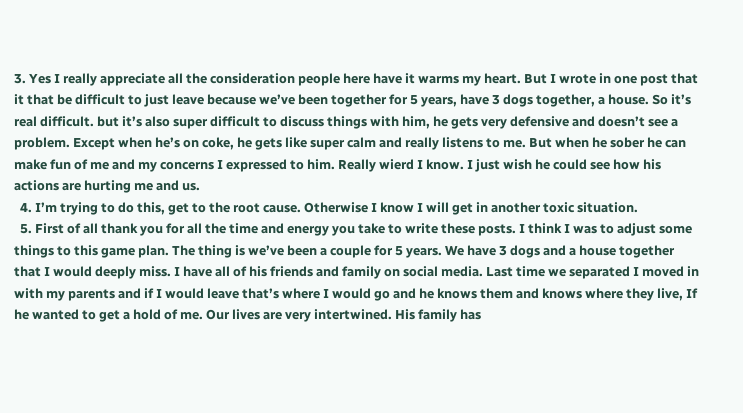3. Yes I really appreciate all the consideration people here have it warms my heart. But I wrote in one post that it that be difficult to just leave because we’ve been together for 5 years, have 3 dogs together, a house. So it’s real difficult. but it’s also super difficult to discuss things with him, he gets very defensive and doesn’t see a problem. Except when he’s on coke, he gets like super calm and really listens to me. But when he sober he can make fun of me and my concerns I expressed to him. Really wierd I know. I just wish he could see how his actions are hurting me and us.
  4. I’m trying to do this, get to the root cause. Otherwise I know I will get in another toxic situation.
  5. First of all thank you for all the time and energy you take to write these posts. I think I was to adjust some things to this game plan. The thing is we’ve been a couple for 5 years. We have 3 dogs and a house together that I would deeply miss. I have all of his friends and family on social media. Last time we separated I moved in with my parents and if I would leave that’s where I would go and he knows them and knows where they live, If he wanted to get a hold of me. Our lives are very intertwined. His family has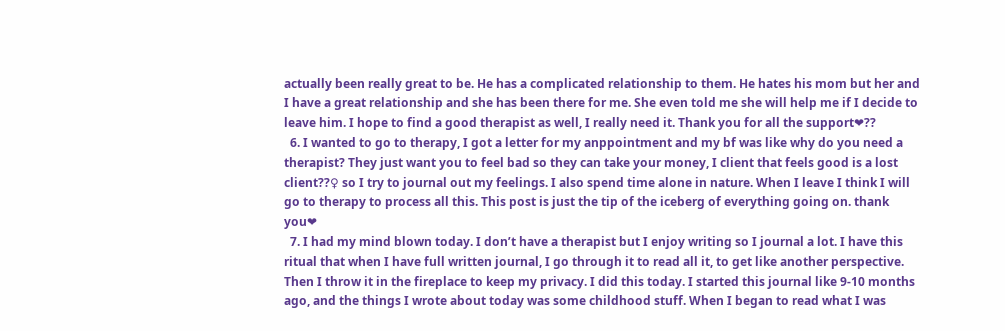actually been really great to be. He has a complicated relationship to them. He hates his mom but her and I have a great relationship and she has been there for me. She even told me she will help me if I decide to leave him. I hope to find a good therapist as well, I really need it. Thank you for all the support❤??
  6. I wanted to go to therapy, I got a letter for my anppointment and my bf was like why do you need a therapist? They just want you to feel bad so they can take your money, I client that feels good is a lost client??♀ so I try to journal out my feelings. I also spend time alone in nature. When I leave I think I will go to therapy to process all this. This post is just the tip of the iceberg of everything going on. thank you❤
  7. I had my mind blown today. I don’t have a therapist but I enjoy writing so I journal a lot. I have this ritual that when I have full written journal, I go through it to read all it, to get like another perspective. Then I throw it in the fireplace to keep my privacy. I did this today. I started this journal like 9-10 months ago, and the things I wrote about today was some childhood stuff. When I began to read what I was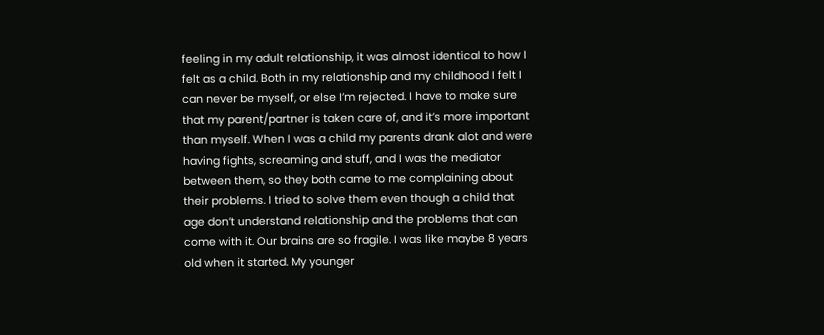feeling in my adult relationship, it was almost identical to how I felt as a child. Both in my relationship and my childhood I felt I can never be myself, or else I’m rejected. I have to make sure that my parent/partner is taken care of, and it’s more important than myself. When I was a child my parents drank alot and were having fights, screaming and stuff, and I was the mediator between them, so they both came to me complaining about their problems. I tried to solve them even though a child that age don’t understand relationship and the problems that can come with it. Our brains are so fragile. I was like maybe 8 years old when it started. My younger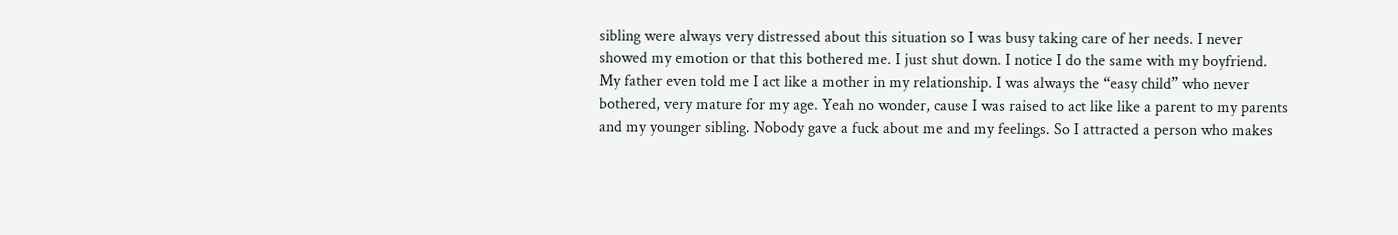sibling were always very distressed about this situation so I was busy taking care of her needs. I never showed my emotion or that this bothered me. I just shut down. I notice I do the same with my boyfriend. My father even told me I act like a mother in my relationship. I was always the “easy child” who never bothered, very mature for my age. Yeah no wonder, cause I was raised to act like like a parent to my parents and my younger sibling. Nobody gave a fuck about me and my feelings. So I attracted a person who makes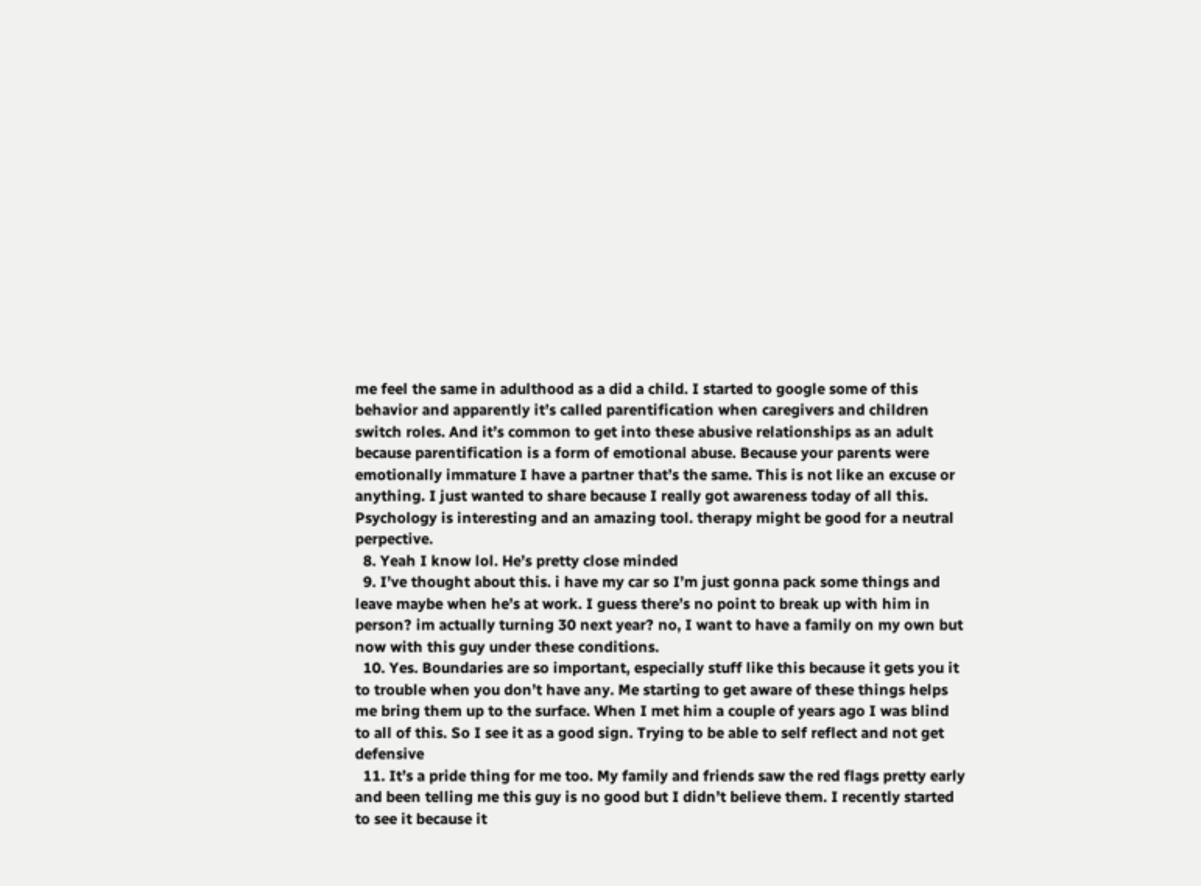me feel the same in adulthood as a did a child. I started to google some of this behavior and apparently it’s called parentification when caregivers and children switch roles. And it’s common to get into these abusive relationships as an adult because parentification is a form of emotional abuse. Because your parents were emotionally immature I have a partner that’s the same. This is not like an excuse or anything. I just wanted to share because I really got awareness today of all this. Psychology is interesting and an amazing tool. therapy might be good for a neutral perpective.
  8. Yeah I know lol. He’s pretty close minded
  9. I’ve thought about this. i have my car so I’m just gonna pack some things and leave maybe when he’s at work. I guess there’s no point to break up with him in person? im actually turning 30 next year? no, I want to have a family on my own but now with this guy under these conditions.
  10. Yes. Boundaries are so important, especially stuff like this because it gets you it to trouble when you don’t have any. Me starting to get aware of these things helps me bring them up to the surface. When I met him a couple of years ago I was blind to all of this. So I see it as a good sign. Trying to be able to self reflect and not get defensive
  11. It’s a pride thing for me too. My family and friends saw the red flags pretty early and been telling me this guy is no good but I didn’t believe them. I recently started to see it because it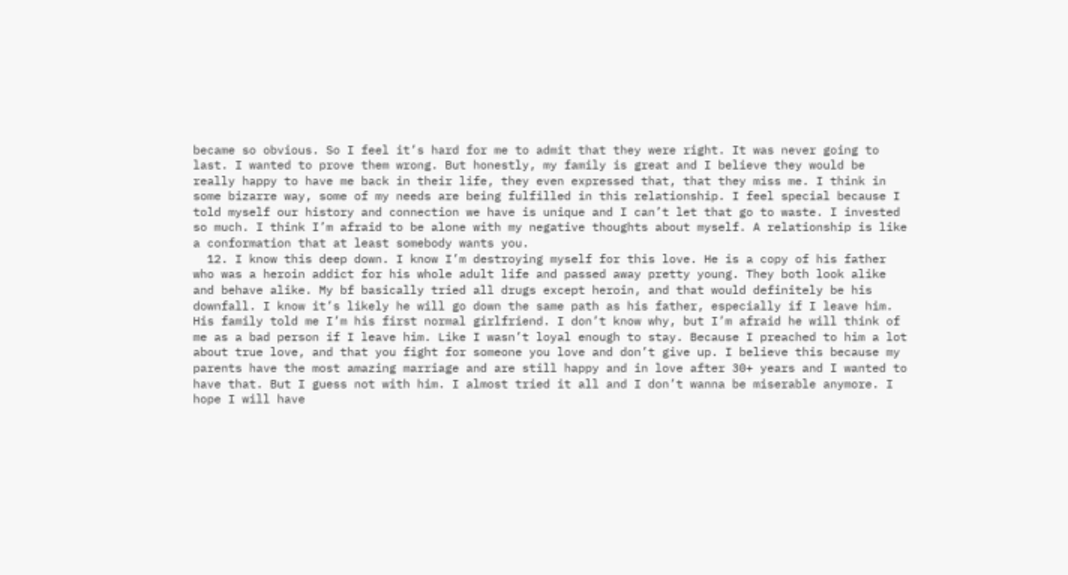became so obvious. So I feel it’s hard for me to admit that they were right. It was never going to last. I wanted to prove them wrong. But honestly, my family is great and I believe they would be really happy to have me back in their life, they even expressed that, that they miss me. I think in some bizarre way, some of my needs are being fulfilled in this relationship. I feel special because I told myself our history and connection we have is unique and I can’t let that go to waste. I invested so much. I think I’m afraid to be alone with my negative thoughts about myself. A relationship is like a conformation that at least somebody wants you.
  12. I know this deep down. I know I’m destroying myself for this love. He is a copy of his father who was a heroin addict for his whole adult life and passed away pretty young. They both look alike and behave alike. My bf basically tried all drugs except heroin, and that would definitely be his downfall. I know it’s likely he will go down the same path as his father, especially if I leave him. His family told me I’m his first normal girlfriend. I don’t know why, but I’m afraid he will think of me as a bad person if I leave him. Like I wasn’t loyal enough to stay. Because I preached to him a lot about true love, and that you fight for someone you love and don’t give up. I believe this because my parents have the most amazing marriage and are still happy and in love after 30+ years and I wanted to have that. But I guess not with him. I almost tried it all and I don’t wanna be miserable anymore. I hope I will have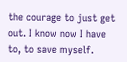the courage to just get out. I know now I have to, to save myself.